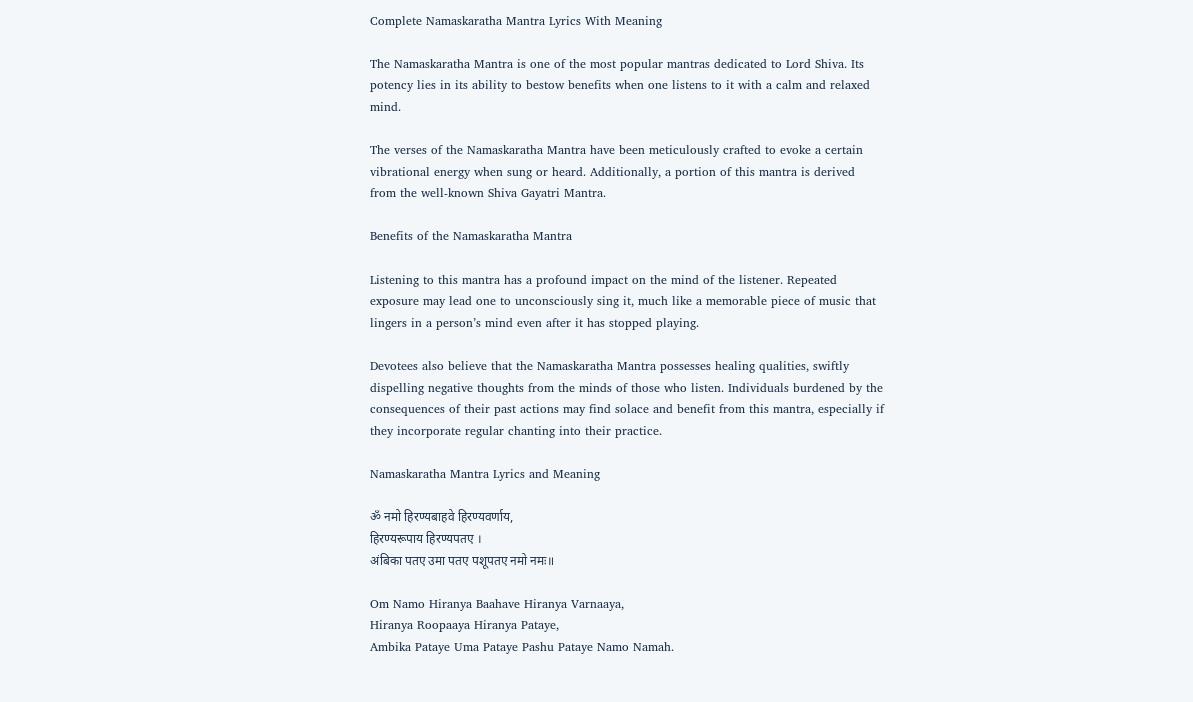Complete Namaskaratha Mantra Lyrics With Meaning

The Namaskaratha Mantra is one of the most popular mantras dedicated to Lord Shiva. Its potency lies in its ability to bestow benefits when one listens to it with a calm and relaxed mind.

The verses of the Namaskaratha Mantra have been meticulously crafted to evoke a certain vibrational energy when sung or heard. Additionally, a portion of this mantra is derived from the well-known Shiva Gayatri Mantra.

Benefits of the Namaskaratha Mantra

Listening to this mantra has a profound impact on the mind of the listener. Repeated exposure may lead one to unconsciously sing it, much like a memorable piece of music that lingers in a person’s mind even after it has stopped playing.

Devotees also believe that the Namaskaratha Mantra possesses healing qualities, swiftly dispelling negative thoughts from the minds of those who listen. Individuals burdened by the consequences of their past actions may find solace and benefit from this mantra, especially if they incorporate regular chanting into their practice.

Namaskaratha Mantra Lyrics and Meaning

ॐ नमो हिरण्यबाहवे हिरण्यवर्णाय,
हिरण्यरूपाय हिरण्यपतए ।
अंबिका पतए उमा पतए पशूपतए नमो नमः॥

Om Namo Hiranya Baahave Hiranya Varnaaya,
Hiranya Roopaaya Hiranya Pataye,
Ambika Pataye Uma Pataye Pashu Pataye Namo Namah.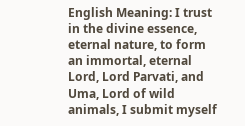English Meaning: I trust in the divine essence, eternal nature, to form an immortal, eternal Lord, Lord Parvati, and Uma, Lord of wild animals, I submit myself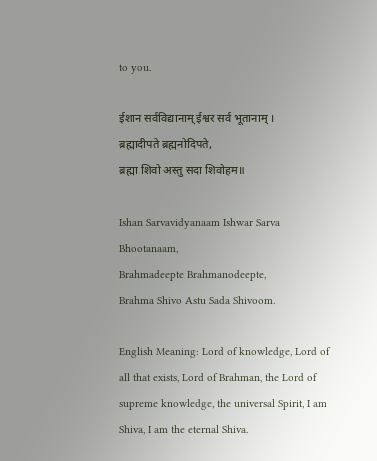to you.

ईशान सर्वविद्यानाम् ईश्वर सर्व भूतानाम् ।
ब्रह्मादीपते ब्रह्मनोदिपते,
ब्रह्मा शिवो अस्तु सदा शिवोहम॥

Ishan Sarvavidyanaam Ishwar Sarva Bhootanaam,
Brahmadeepte Brahmanodeepte,
Brahma Shivo Astu Sada Shivoom.

English Meaning: Lord of knowledge, Lord of all that exists, Lord of Brahman, the Lord of supreme knowledge, the universal Spirit, I am Shiva, I am the eternal Shiva.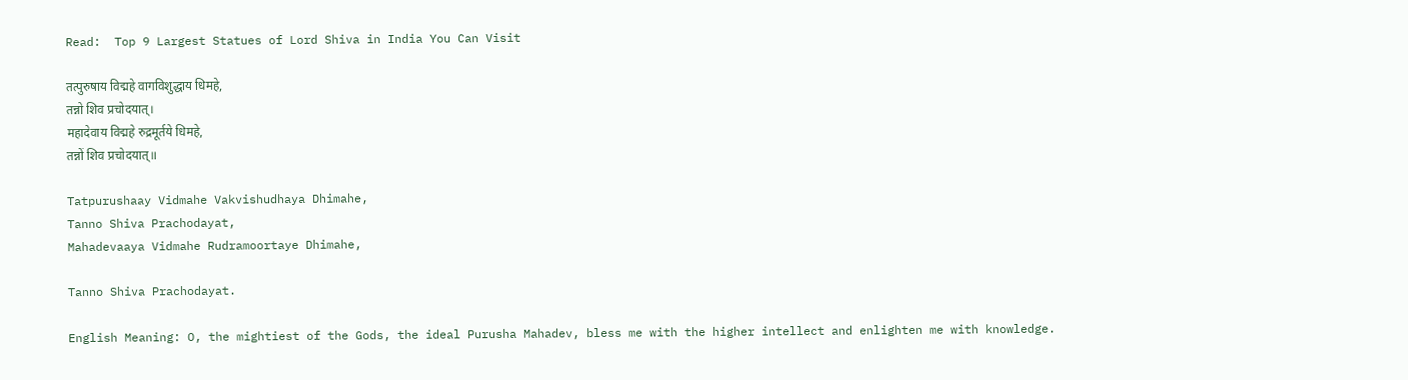Read:  Top 9 Largest Statues of Lord Shiva in India You Can Visit

तत्पुरुषाय विद्महे वागविशुद्धाय धिमहे,
तन्नो शिव प्रचोदयात्।
महादेवाय विद्महे रुद्रमूर्तये धिमहे,
तन्नों शिव प्रचोदयात्॥

Tatpurushaay Vidmahe Vakvishudhaya Dhimahe,
Tanno Shiva Prachodayat,
Mahadevaaya Vidmahe Rudramoortaye Dhimahe,

Tanno Shiva Prachodayat.

English Meaning: O, the mightiest of the Gods, the ideal Purusha Mahadev, bless me with the higher intellect and enlighten me with knowledge.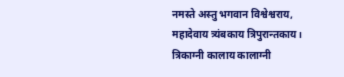नमस्ते अस्तु भगवान विश्वेश्वराय,
महादेवाय त्र्यंबकाय त्रिपुरान्तकाय।
त्रिकाग्नी कालाय कालाग्नी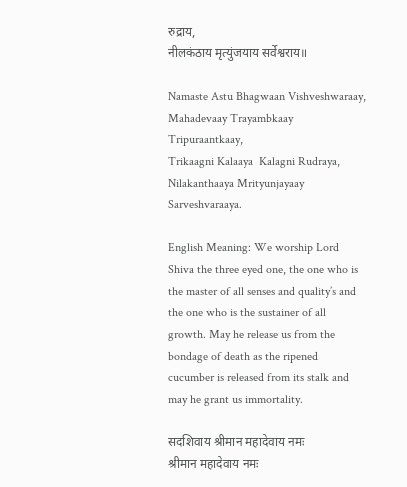रुद्राय,
नीलकंठाय मृत्युंजयाय सर्वेश्वराय॥

Namaste Astu Bhagwaan Vishveshwaraay,
Mahadevaay Trayambkaay Tripuraantkaay,
Trikaagni Kalaaya  Kalagni Rudraya,
Nilakanthaaya Mrityunjayaay Sarveshvaraaya.

English Meaning: We worship Lord Shiva the three eyed one, the one who is the master of all senses and quality’s and the one who is the sustainer of all growth. May he release us from the bondage of death as the ripened cucumber is released from its stalk and may he grant us immortality.

सदशिवाय श्रीमान महादेवाय नमः
श्रीमान महादेवाय नमः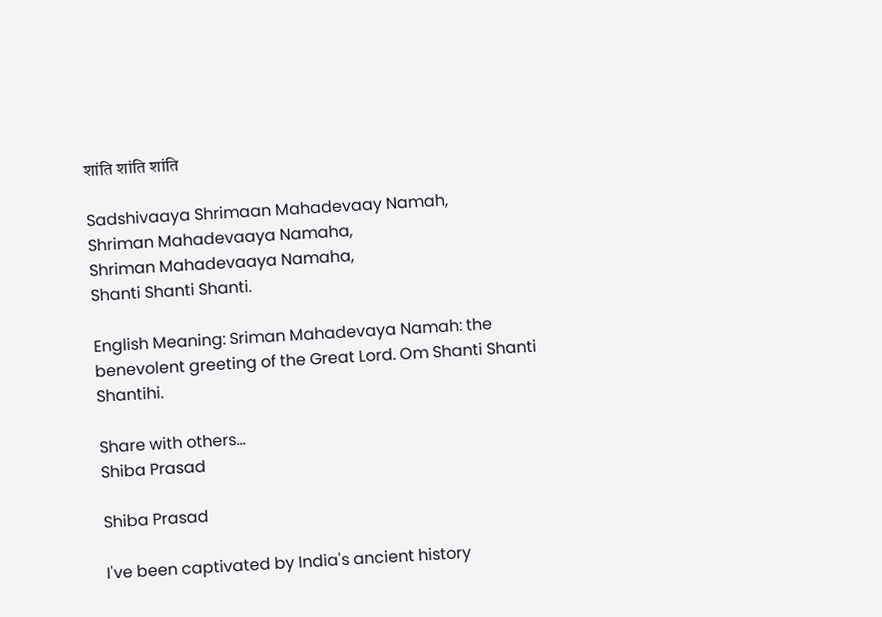शांति शांति शांति

Sadshivaaya Shrimaan Mahadevaay Namah,
Shriman Mahadevaaya Namaha,
Shriman Mahadevaaya Namaha,
Shanti Shanti Shanti.

English Meaning: Sriman Mahadevaya Namah: the benevolent greeting of the Great Lord. Om Shanti Shanti Shantihi.

Share with others...
Shiba Prasad

Shiba Prasad

I've been captivated by India's ancient history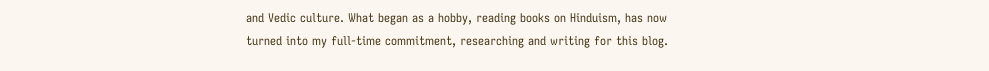and Vedic culture. What began as a hobby, reading books on Hinduism, has now turned into my full-time commitment, researching and writing for this blog.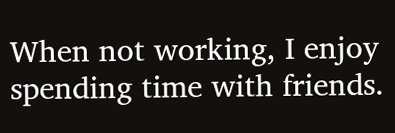When not working, I enjoy spending time with friends.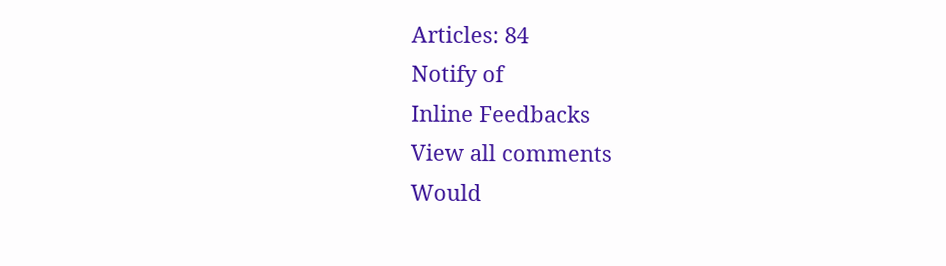Articles: 84
Notify of
Inline Feedbacks
View all comments
Would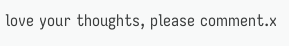love your thoughts, please comment.x